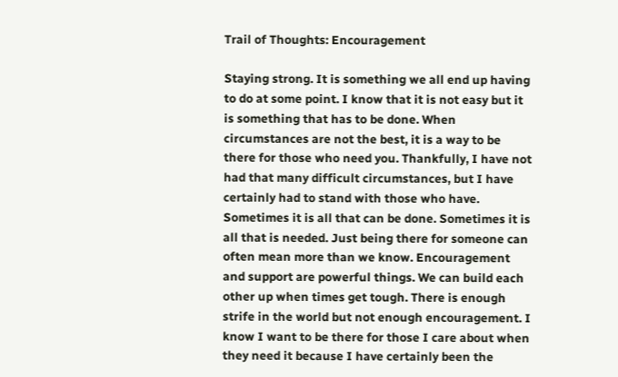Trail of Thoughts: Encouragement

Staying strong. It is something we all end up having to do at some point. I know that it is not easy but it is something that has to be done. When circumstances are not the best, it is a way to be there for those who need you. Thankfully, I have not had that many difficult circumstances, but I have certainly had to stand with those who have. Sometimes it is all that can be done. Sometimes it is all that is needed. Just being there for someone can often mean more than we know. Encouragement and support are powerful things. We can build each other up when times get tough. There is enough strife in the world but not enough encouragement. I know I want to be there for those I care about when they need it because I have certainly been the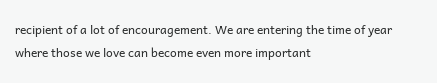recipient of a lot of encouragement. We are entering the time of year where those we love can become even more important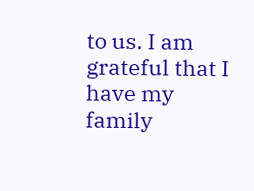to us. I am grateful that I have my family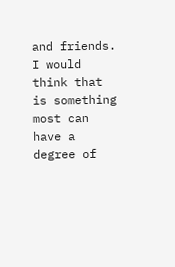and friends. I would think that is something most can have a degree of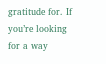gratitude for. If you’re looking for a way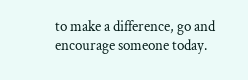to make a difference, go and encourage someone today.